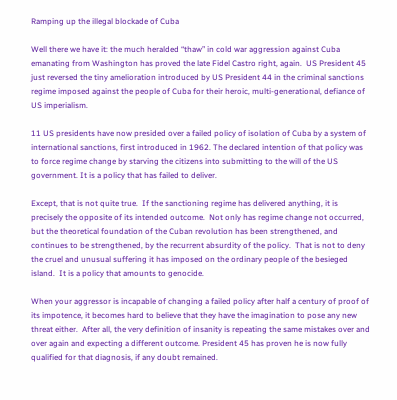Ramping up the illegal blockade of Cuba

Well there we have it: the much heralded “thaw” in cold war aggression against Cuba emanating from Washington has proved the late Fidel Castro right, again.  US President 45 just reversed the tiny amelioration introduced by US President 44 in the criminal sanctions regime imposed against the people of Cuba for their heroic, multi-generational, defiance of US imperialism.

11 US presidents have now presided over a failed policy of isolation of Cuba by a system of international sanctions, first introduced in 1962. The declared intention of that policy was to force regime change by starving the citizens into submitting to the will of the US government. It is a policy that has failed to deliver.

Except, that is not quite true.  If the sanctioning regime has delivered anything, it is precisely the opposite of its intended outcome.  Not only has regime change not occurred, but the theoretical foundation of the Cuban revolution has been strengthened, and continues to be strengthened, by the recurrent absurdity of the policy.  That is not to deny the cruel and unusual suffering it has imposed on the ordinary people of the besieged island.  It is a policy that amounts to genocide.

When your aggressor is incapable of changing a failed policy after half a century of proof of its impotence, it becomes hard to believe that they have the imagination to pose any new threat either.  After all, the very definition of insanity is repeating the same mistakes over and over again and expecting a different outcome. President 45 has proven he is now fully qualified for that diagnosis, if any doubt remained.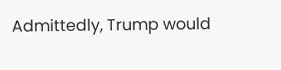Admittedly, Trump would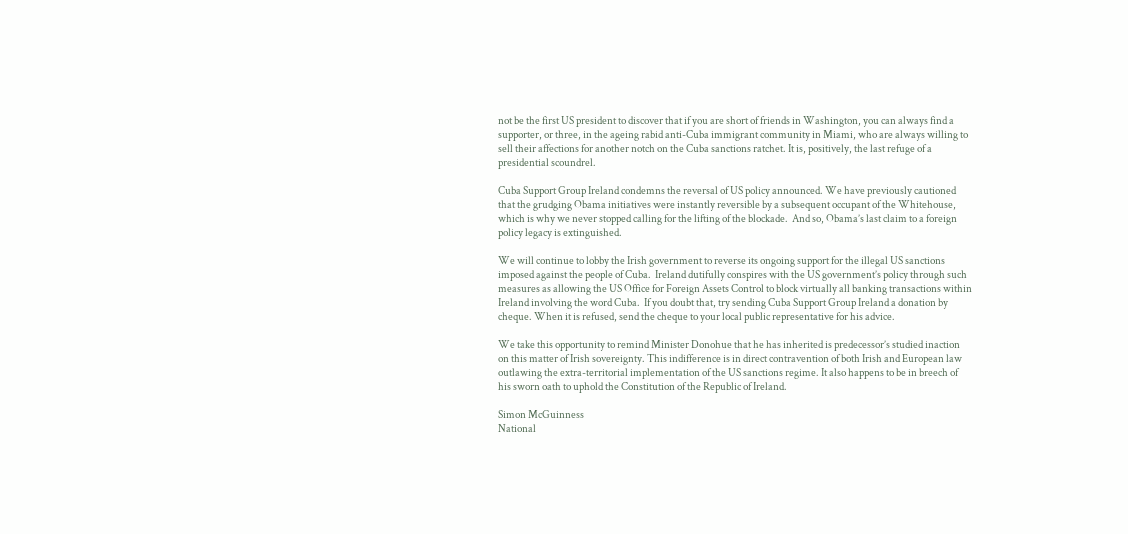not be the first US president to discover that if you are short of friends in Washington, you can always find a supporter, or three, in the ageing rabid anti-Cuba immigrant community in Miami, who are always willing to sell their affections for another notch on the Cuba sanctions ratchet. It is, positively, the last refuge of a presidential scoundrel.

Cuba Support Group Ireland condemns the reversal of US policy announced. We have previously cautioned that the grudging Obama initiatives were instantly reversible by a subsequent occupant of the Whitehouse, which is why we never stopped calling for the lifting of the blockade.  And so, Obama’s last claim to a foreign policy legacy is extinguished.

We will continue to lobby the Irish government to reverse its ongoing support for the illegal US sanctions imposed against the people of Cuba.  Ireland dutifully conspires with the US government’s policy through such measures as allowing the US Office for Foreign Assets Control to block virtually all banking transactions within Ireland involving the word Cuba.  If you doubt that, try sending Cuba Support Group Ireland a donation by cheque. When it is refused, send the cheque to your local public representative for his advice.

We take this opportunity to remind Minister Donohue that he has inherited is predecessor’s studied inaction on this matter of Irish sovereignty. This indifference is in direct contravention of both Irish and European law outlawing the extra-territorial implementation of the US sanctions regime. It also happens to be in breech of his sworn oath to uphold the Constitution of the Republic of Ireland.

Simon McGuinness
National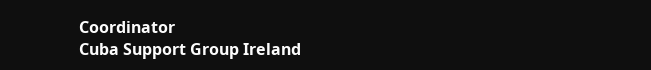Coordinator
Cuba Support Group Ireland